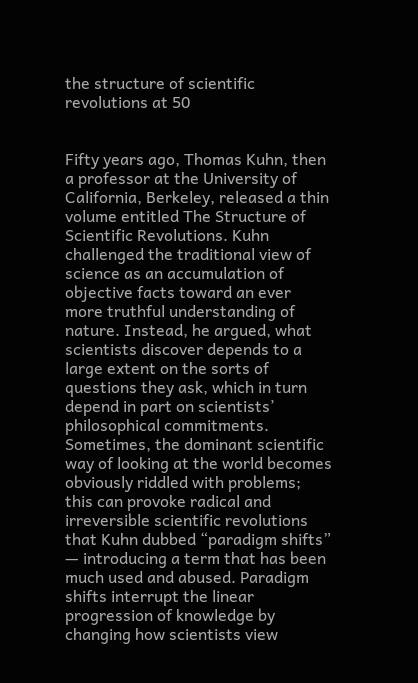the structure of scientific revolutions at 50


Fifty years ago, Thomas Kuhn, then a professor at the University of California, Berkeley, released a thin volume entitled The Structure of Scientific Revolutions. Kuhn challenged the traditional view of science as an accumulation of objective facts toward an ever more truthful understanding of nature. Instead, he argued, what scientists discover depends to a large extent on the sorts of questions they ask, which in turn depend in part on scientists’ philosophical commitments. Sometimes, the dominant scientific way of looking at the world becomes obviously riddled with problems; this can provoke radical and irreversible scientific revolutions that Kuhn dubbed “paradigm shifts” — introducing a term that has been much used and abused. Paradigm shifts interrupt the linear progression of knowledge by changing how scientists view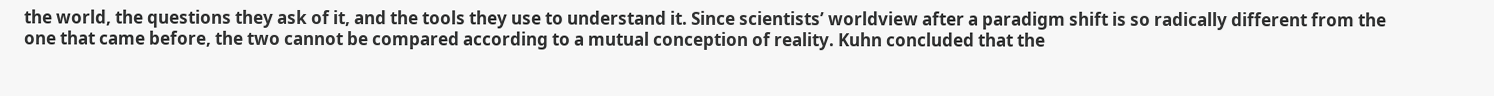the world, the questions they ask of it, and the tools they use to understand it. Since scientists’ worldview after a paradigm shift is so radically different from the one that came before, the two cannot be compared according to a mutual conception of reality. Kuhn concluded that the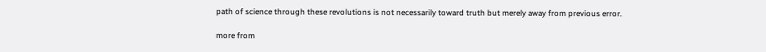path of science through these revolutions is not necessarily toward truth but merely away from previous error.

more from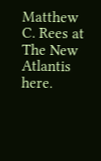Matthew C. Rees at The New Atlantis here.